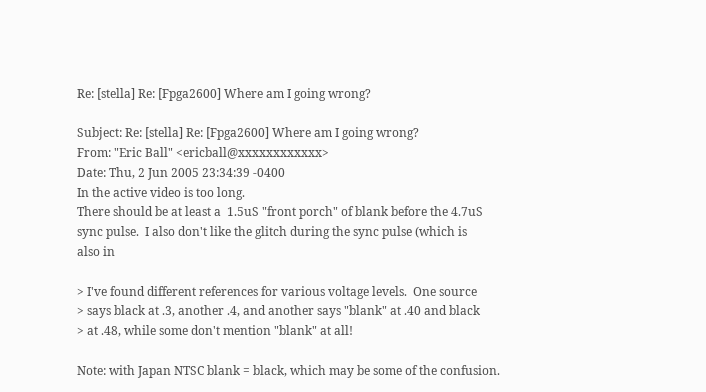Re: [stella] Re: [Fpga2600] Where am I going wrong?

Subject: Re: [stella] Re: [Fpga2600] Where am I going wrong?
From: "Eric Ball" <ericball@xxxxxxxxxxxx>
Date: Thu, 2 Jun 2005 23:34:39 -0400
In the active video is too long.
There should be at least a  1.5uS "front porch" of blank before the 4.7uS
sync pulse.  I also don't like the glitch during the sync pulse (which is
also in

> I've found different references for various voltage levels.  One source
> says black at .3, another .4, and another says "blank" at .40 and black
> at .48, while some don't mention "blank" at all!

Note: with Japan NTSC blank = black, which may be some of the confusion.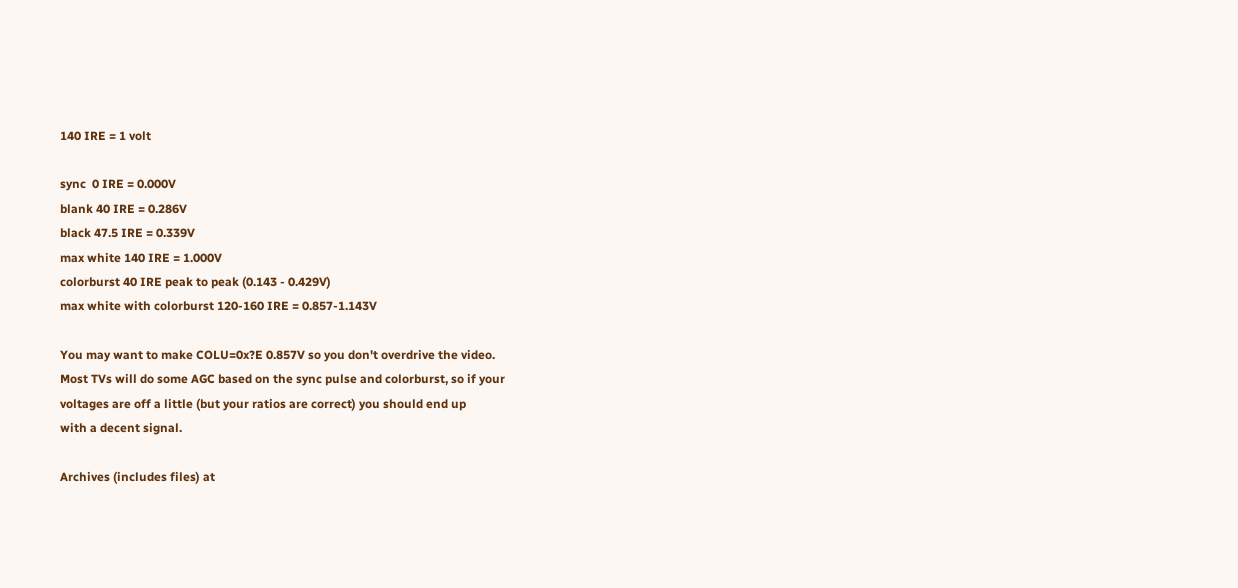140 IRE = 1 volt

sync  0 IRE = 0.000V
blank 40 IRE = 0.286V
black 47.5 IRE = 0.339V
max white 140 IRE = 1.000V
colorburst 40 IRE peak to peak (0.143 - 0.429V)
max white with colorburst 120-160 IRE = 0.857-1.143V

You may want to make COLU=0x?E 0.857V so you don't overdrive the video.
Most TVs will do some AGC based on the sync pulse and colorburst, so if your
voltages are off a little (but your ratios are correct) you should end up
with a decent signal.

Archives (includes files) at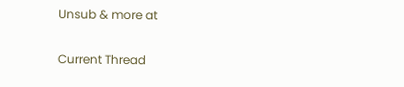Unsub & more at

Current Thread